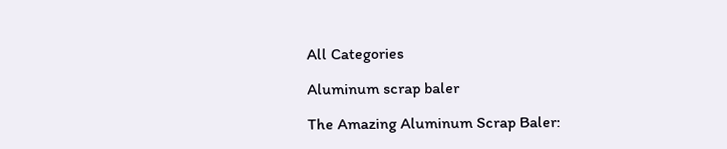All Categories

Aluminum scrap baler

The Amazing Aluminum Scrap Baler: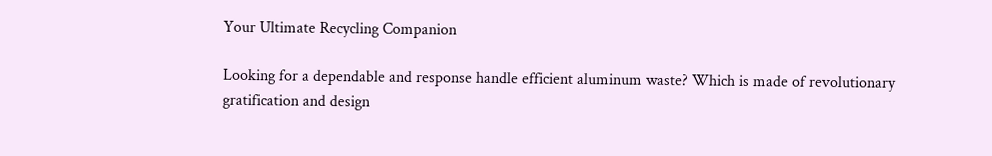Your Ultimate Recycling Companion

Looking for a dependable and response handle efficient aluminum waste? Which is made of revolutionary gratification and design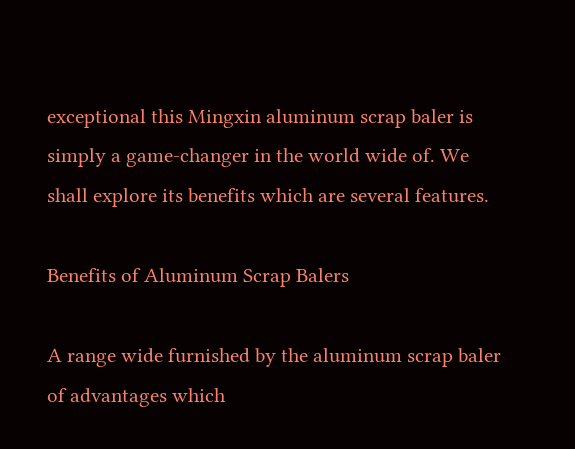exceptional this Mingxin aluminum scrap baler is simply a game-changer in the world wide of. We shall explore its benefits which are several features.

Benefits of Aluminum Scrap Balers

A range wide furnished by the aluminum scrap baler of advantages which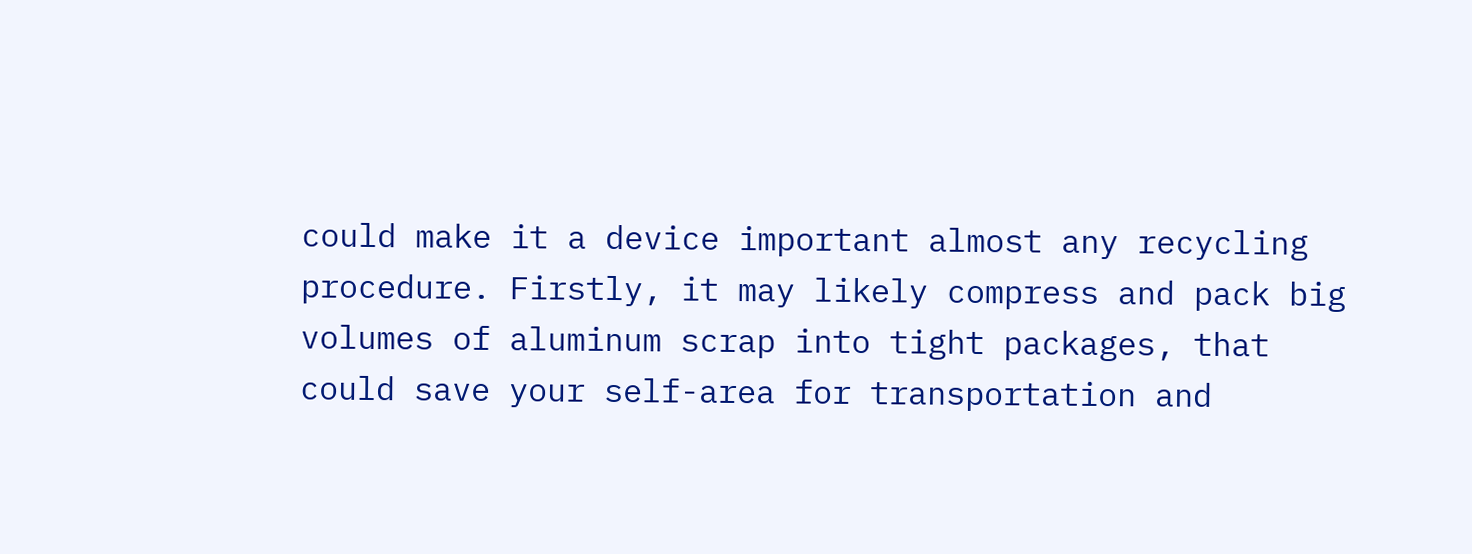could make it a device important almost any recycling procedure. Firstly, it may likely compress and pack big volumes of aluminum scrap into tight packages, that could save your self-area for transportation and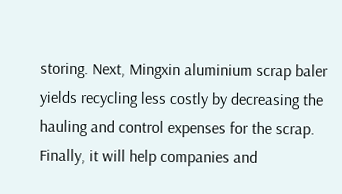storing. Next, Mingxin aluminium scrap baler yields recycling less costly by decreasing the hauling and control expenses for the scrap. Finally, it will help companies and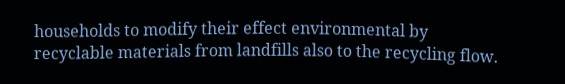households to modify their effect environmental by recyclable materials from landfills also to the recycling flow.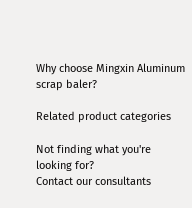Why choose Mingxin Aluminum scrap baler?

Related product categories

Not finding what you're looking for?
Contact our consultants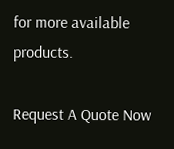for more available products.

Request A Quote Now